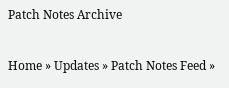Patch Notes Archive

Home » Updates » Patch Notes Feed »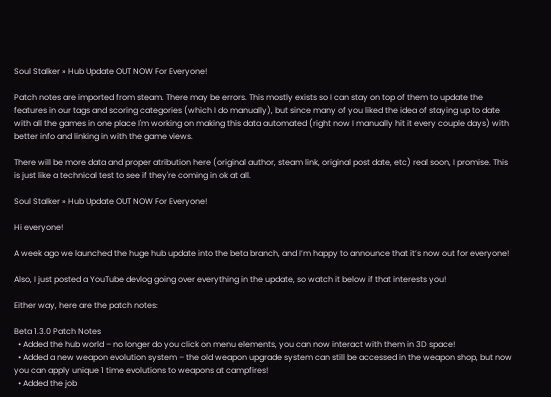Soul Stalker » Hub Update OUT NOW For Everyone!

Patch notes are imported from steam. There may be errors. This mostly exists so I can stay on top of them to update the features in our tags and scoring categories (which I do manually), but since many of you liked the idea of staying up to date with all the games in one place I'm working on making this data automated (right now I manually hit it every couple days) with better info and linking in with the game views.

There will be more data and proper atribution here (original author, steam link, original post date, etc) real soon, I promise. This is just like a technical test to see if they're coming in ok at all.

Soul Stalker » Hub Update OUT NOW For Everyone!

Hi everyone!

A week ago we launched the huge hub update into the beta branch, and I’m happy to announce that it’s now out for everyone!

Also, I just posted a YouTube devlog going over everything in the update, so watch it below if that interests you!

Either way, here are the patch notes:

Beta 1.3.0 Patch Notes
  • Added the hub world – no longer do you click on menu elements, you can now interact with them in 3D space!
  • Added a new weapon evolution system – the old weapon upgrade system can still be accessed in the weapon shop, but now you can apply unique 1 time evolutions to weapons at campfires!
  • Added the job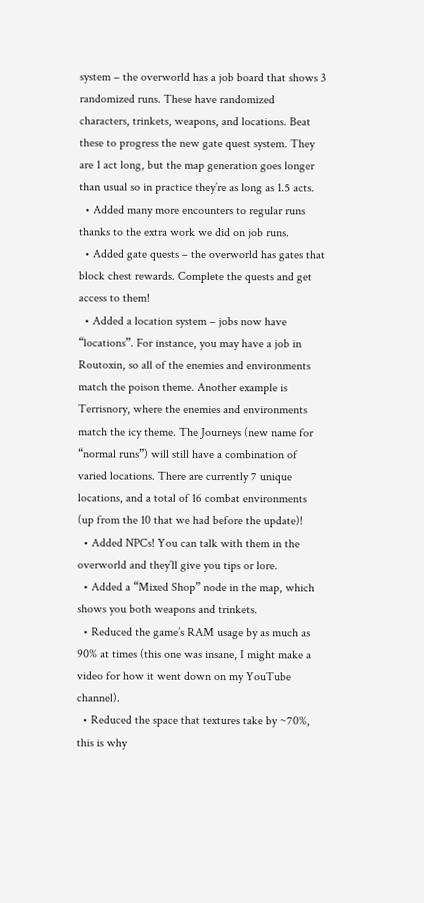system – the overworld has a job board that shows 3 randomized runs. These have randomized characters, trinkets, weapons, and locations. Beat these to progress the new gate quest system. They are 1 act long, but the map generation goes longer than usual so in practice they’re as long as 1.5 acts.
  • Added many more encounters to regular runs thanks to the extra work we did on job runs.
  • Added gate quests – the overworld has gates that block chest rewards. Complete the quests and get access to them!
  • Added a location system – jobs now have “locations”. For instance, you may have a job in Routoxin, so all of the enemies and environments match the poison theme. Another example is Terrisnory, where the enemies and environments match the icy theme. The Journeys (new name for “normal runs”) will still have a combination of varied locations. There are currently 7 unique locations, and a total of 16 combat environments (up from the 10 that we had before the update)!
  • Added NPCs! You can talk with them in the overworld and they’ll give you tips or lore.
  • Added a “Mixed Shop” node in the map, which shows you both weapons and trinkets.
  • Reduced the game’s RAM usage by as much as 90% at times (this one was insane, I might make a video for how it went down on my YouTube channel).
  • Reduced the space that textures take by ~70%, this is why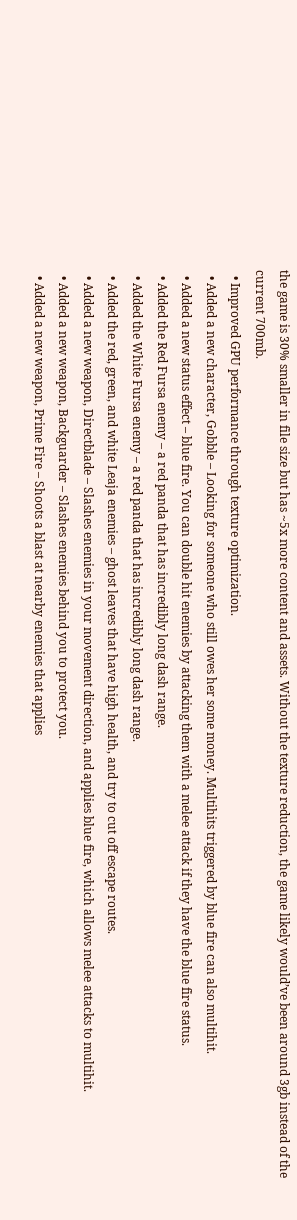the game is 30% smaller in file size but has ~5x more content and assets. Without the texture reduction, the game likely would’ve been around 3gb instead of the current 700mb.
  • Improved GPU performance through texture optimization.
  • Added a new character, Gobble – Looking for someone who still owes her some money. Multihits triggered by blue fire can also multihit.
  • Added a new status effect – blue fire. You can double hit enemies by attacking them with a melee attack if they have the blue fire status.
  • Added the Red Fursa enemy – a red panda that has incredibly long dash range.
  • Added the White Fursa enemy – a red panda that has incredibly long dash range.
  • Added the red, green, and white Leaja enemies – ghost leaves that have high health, and try to cut off escape routes.
  • Added a new weapon, Directblade – Slashes enemies in your movement direction, and applies blue fire, which allows melee attacks to multihit.
  • Added a new weapon, Backguarder – Slashes enemies behind you to protect you.
  • Added a new weapon, Prime Fire – Shoots a blast at nearby enemies that applies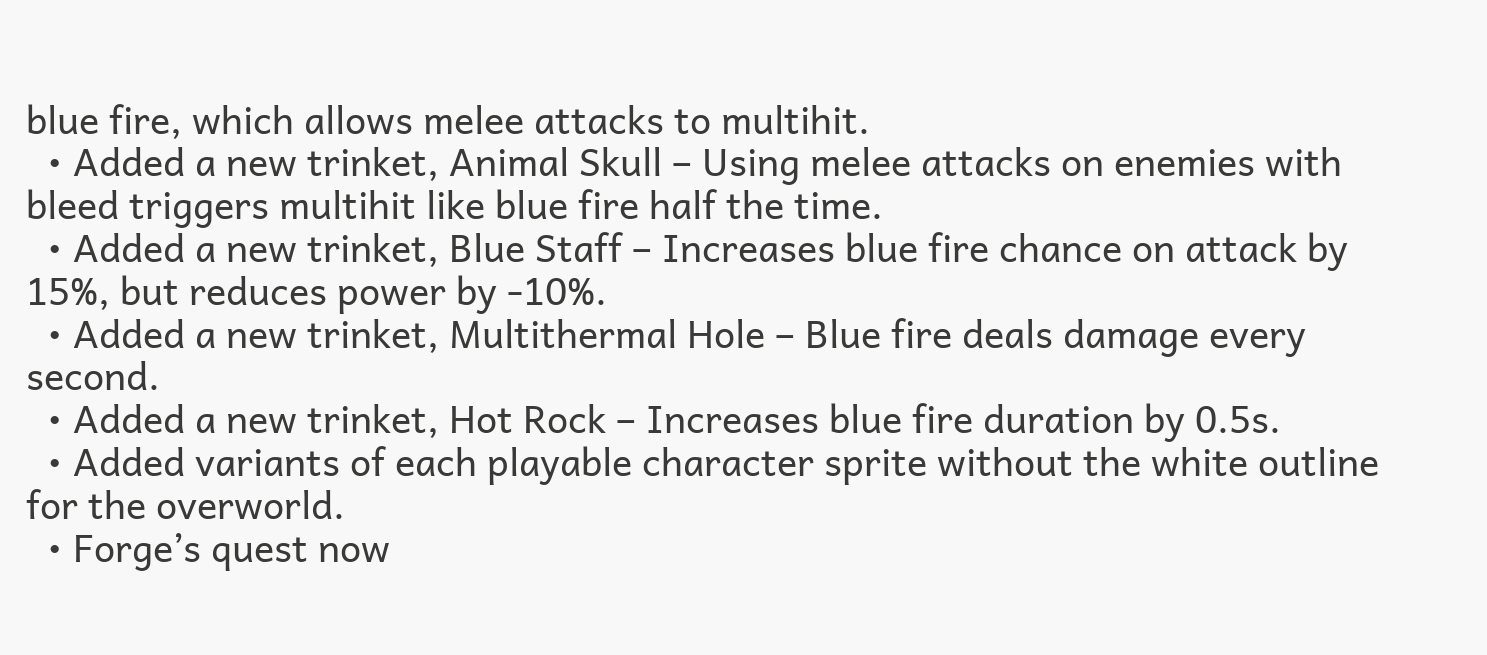blue fire, which allows melee attacks to multihit.
  • Added a new trinket, Animal Skull – Using melee attacks on enemies with bleed triggers multihit like blue fire half the time.
  • Added a new trinket, Blue Staff – Increases blue fire chance on attack by 15%, but reduces power by -10%.
  • Added a new trinket, Multithermal Hole – Blue fire deals damage every second.
  • Added a new trinket, Hot Rock – Increases blue fire duration by 0.5s.
  • Added variants of each playable character sprite without the white outline for the overworld.
  • Forge’s quest now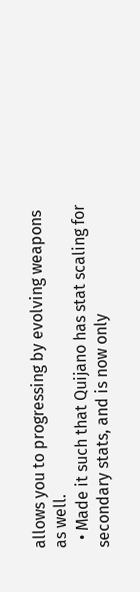allows you to progressing by evolving weapons as well.
  • Made it such that Quijano has stat scaling for secondary stats, and is now only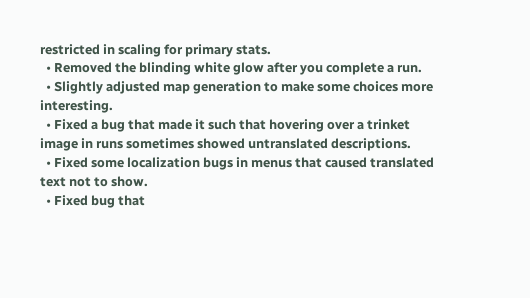restricted in scaling for primary stats.
  • Removed the blinding white glow after you complete a run.
  • Slightly adjusted map generation to make some choices more interesting.
  • Fixed a bug that made it such that hovering over a trinket image in runs sometimes showed untranslated descriptions.
  • Fixed some localization bugs in menus that caused translated text not to show.
  • Fixed bug that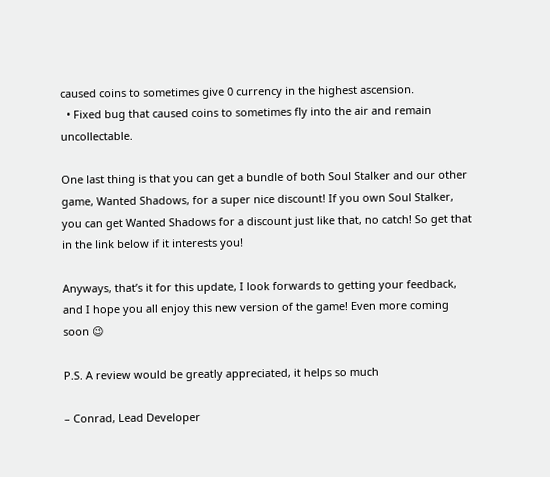caused coins to sometimes give 0 currency in the highest ascension.
  • Fixed bug that caused coins to sometimes fly into the air and remain uncollectable.

One last thing is that you can get a bundle of both Soul Stalker and our other game, Wanted Shadows, for a super nice discount! If you own Soul Stalker, you can get Wanted Shadows for a discount just like that, no catch! So get that in the link below if it interests you!

Anyways, that’s it for this update, I look forwards to getting your feedback, and I hope you all enjoy this new version of the game! Even more coming soon 😉

P.S. A review would be greatly appreciated, it helps so much

– Conrad, Lead Developer